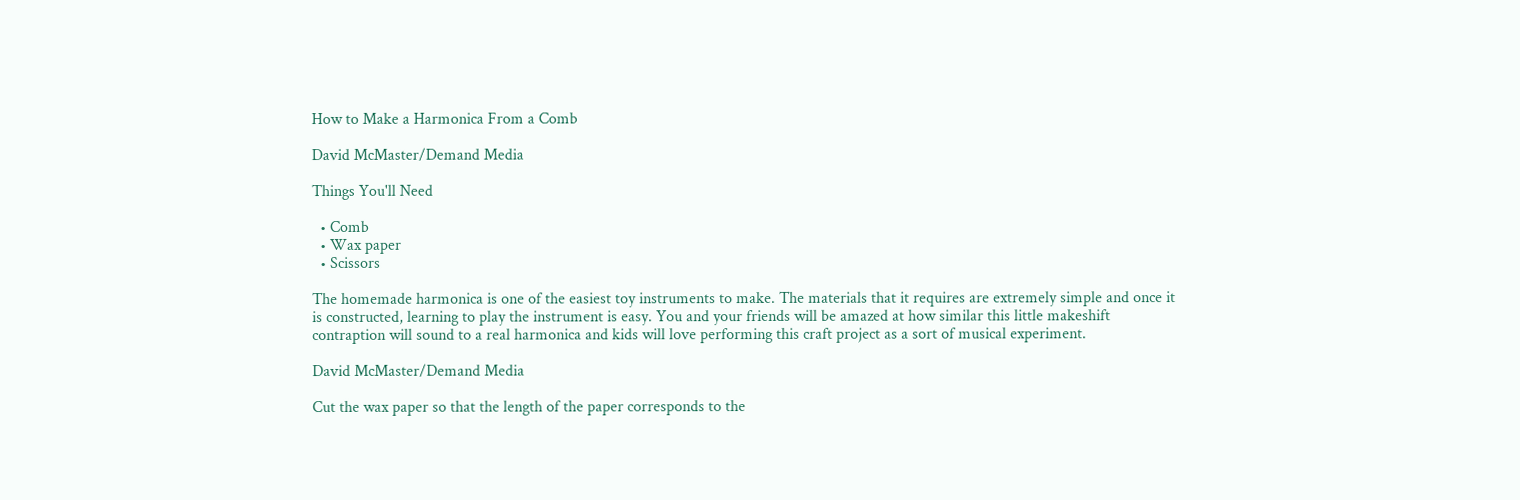How to Make a Harmonica From a Comb

David McMaster/Demand Media

Things You'll Need

  • Comb
  • Wax paper
  • Scissors

The homemade harmonica is one of the easiest toy instruments to make. The materials that it requires are extremely simple and once it is constructed, learning to play the instrument is easy. You and your friends will be amazed at how similar this little makeshift contraption will sound to a real harmonica and kids will love performing this craft project as a sort of musical experiment.

David McMaster/Demand Media

Cut the wax paper so that the length of the paper corresponds to the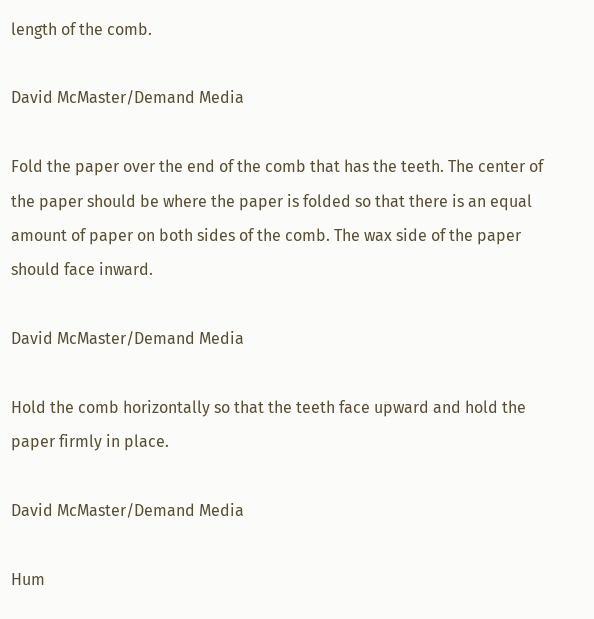length of the comb.

David McMaster/Demand Media

Fold the paper over the end of the comb that has the teeth. The center of the paper should be where the paper is folded so that there is an equal amount of paper on both sides of the comb. The wax side of the paper should face inward.

David McMaster/Demand Media

Hold the comb horizontally so that the teeth face upward and hold the paper firmly in place.

David McMaster/Demand Media

Hum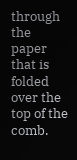through the paper that is folded over the top of the comb.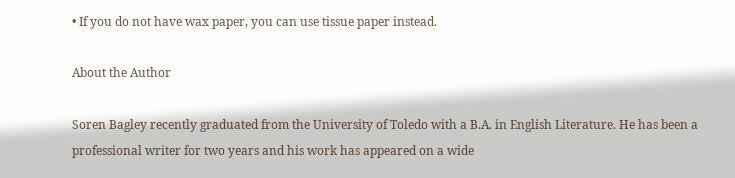• If you do not have wax paper, you can use tissue paper instead.

About the Author

Soren Bagley recently graduated from the University of Toledo with a B.A. in English Literature. He has been a professional writer for two years and his work has appeared on a wide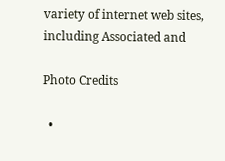variety of internet web sites, including Associated and

Photo Credits

  •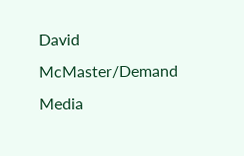David McMaster/Demand Media